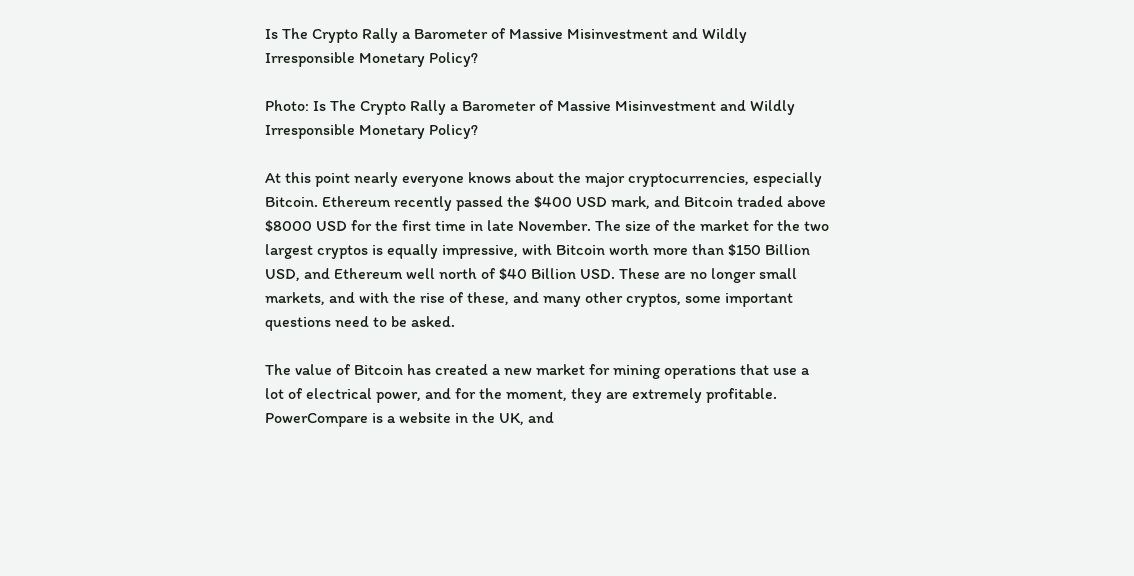Is The Crypto Rally a Barometer of Massive Misinvestment and Wildly Irresponsible Monetary Policy?

Photo: Is The Crypto Rally a Barometer of Massive Misinvestment and Wildly Irresponsible Monetary Policy?

At this point nearly everyone knows about the major cryptocurrencies, especially Bitcoin. Ethereum recently passed the $400 USD mark, and Bitcoin traded above $8000 USD for the first time in late November. The size of the market for the two largest cryptos is equally impressive, with Bitcoin worth more than $150 Billion USD, and Ethereum well north of $40 Billion USD. These are no longer small markets, and with the rise of these, and many other cryptos, some important questions need to be asked.

The value of Bitcoin has created a new market for mining operations that use a lot of electrical power, and for the moment, they are extremely profitable. PowerCompare is a website in the UK, and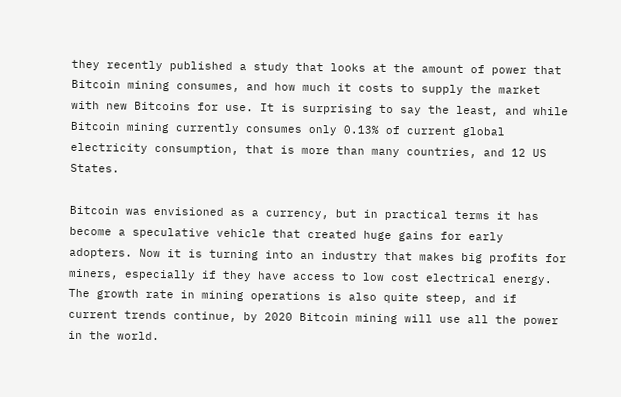they recently published a study that looks at the amount of power that Bitcoin mining consumes, and how much it costs to supply the market with new Bitcoins for use. It is surprising to say the least, and while Bitcoin mining currently consumes only 0.13% of current global electricity consumption, that is more than many countries, and 12 US States.

Bitcoin was envisioned as a currency, but in practical terms it has become a speculative vehicle that created huge gains for early adopters. Now it is turning into an industry that makes big profits for miners, especially if they have access to low cost electrical energy. The growth rate in mining operations is also quite steep, and if current trends continue, by 2020 Bitcoin mining will use all the power in the world.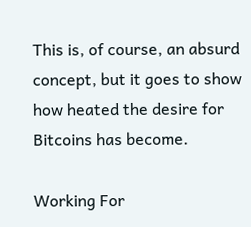This is, of course, an absurd concept, but it goes to show how heated the desire for Bitcoins has become.

Working For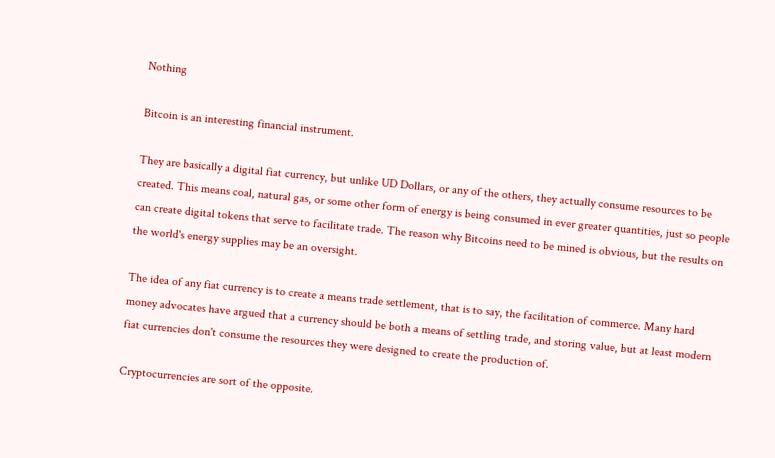Nothing

Bitcoin is an interesting financial instrument.

They are basically a digital fiat currency, but unlike UD Dollars, or any of the others, they actually consume resources to be created. This means coal, natural gas, or some other form of energy is being consumed in ever greater quantities, just so people can create digital tokens that serve to facilitate trade. The reason why Bitcoins need to be mined is obvious, but the results on the world's energy supplies may be an oversight.

The idea of any fiat currency is to create a means trade settlement, that is to say, the facilitation of commerce. Many hard money advocates have argued that a currency should be both a means of settling trade, and storing value, but at least modern fiat currencies don't consume the resources they were designed to create the production of.

Cryptocurrencies are sort of the opposite.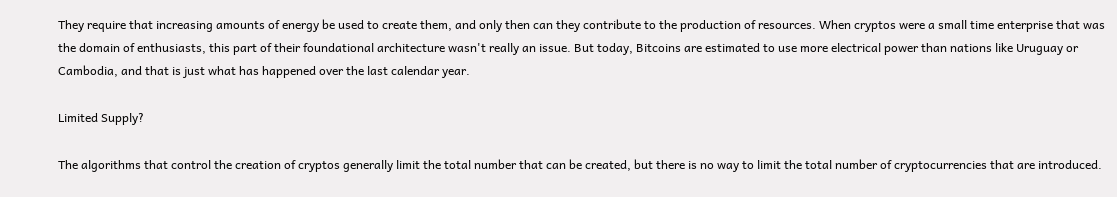They require that increasing amounts of energy be used to create them, and only then can they contribute to the production of resources. When cryptos were a small time enterprise that was the domain of enthusiasts, this part of their foundational architecture wasn't really an issue. But today, Bitcoins are estimated to use more electrical power than nations like Uruguay or Cambodia, and that is just what has happened over the last calendar year.

Limited Supply?

The algorithms that control the creation of cryptos generally limit the total number that can be created, but there is no way to limit the total number of cryptocurrencies that are introduced.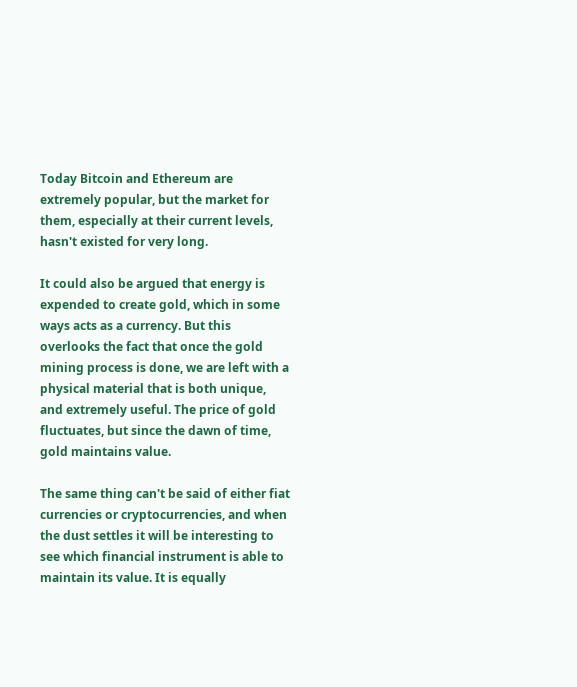Today Bitcoin and Ethereum are extremely popular, but the market for them, especially at their current levels, hasn't existed for very long.

It could also be argued that energy is expended to create gold, which in some ways acts as a currency. But this overlooks the fact that once the gold mining process is done, we are left with a physical material that is both unique, and extremely useful. The price of gold fluctuates, but since the dawn of time, gold maintains value.

The same thing can't be said of either fiat currencies or cryptocurrencies, and when the dust settles it will be interesting to see which financial instrument is able to maintain its value. It is equally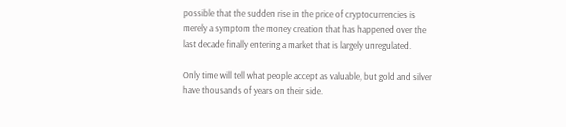possible that the sudden rise in the price of cryptocurrencies is merely a symptom the money creation that has happened over the last decade finally entering a market that is largely unregulated.

Only time will tell what people accept as valuable, but gold and silver have thousands of years on their side.